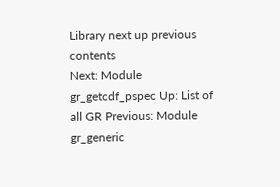Library next up previous contents
Next: Module gr_getcdf_pspec Up: List of all GR Previous: Module gr_generic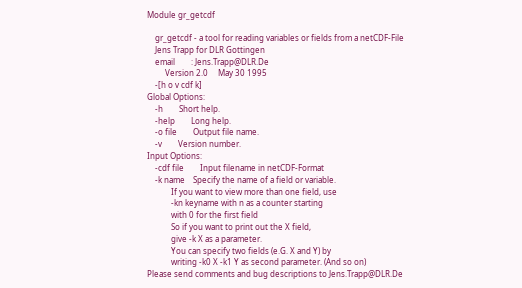Module gr_getcdf

    gr_getcdf - a tool for reading variables or fields from a netCDF-File
    Jens Trapp for DLR Gottingen
    email        : Jens.Trapp@DLR.De
         Version 2.0     May 30 1995
    -[h o v cdf k]
Global Options:
    -h        Short help.
    -help        Long help.
    -o file        Output file name.
    -v        Version number.
Input Options:
    -cdf file        Input filename in netCDF-Format
    -k name    Specify the name of a field or variable.
            If you want to view more than one field, use
            -kn keyname with n as a counter starting
            with 0 for the first field
            So if you want to print out the X field,
            give -k X as a parameter.
            You can specify two fields (e.G. X and Y) by
            writing -k0 X -k1 Y as second parameter. (And so on)
Please send comments and bug descriptions to Jens.Trapp@DLR.De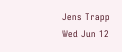Jens Trapp
Wed Jun 12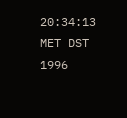20:34:13 MET DST 1996